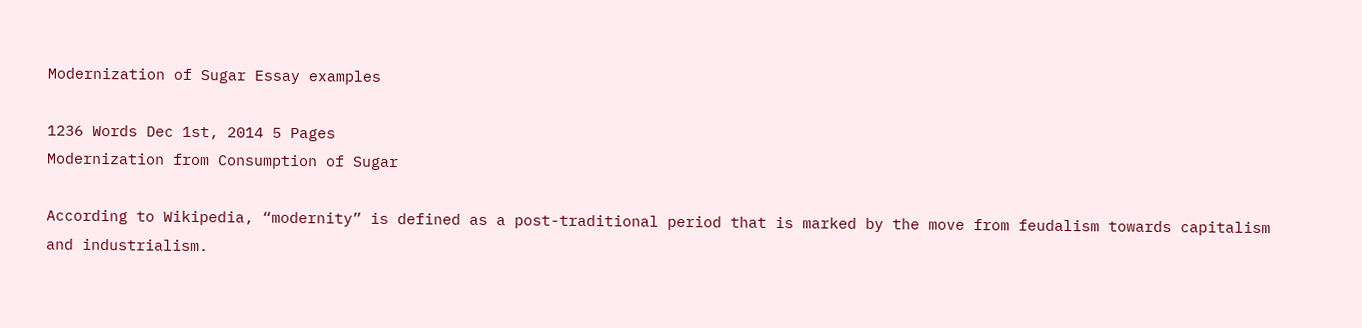Modernization of Sugar Essay examples

1236 Words Dec 1st, 2014 5 Pages
Modernization from Consumption of Sugar

According to Wikipedia, “modernity” is defined as a post-traditional period that is marked by the move from feudalism towards capitalism and industrialism.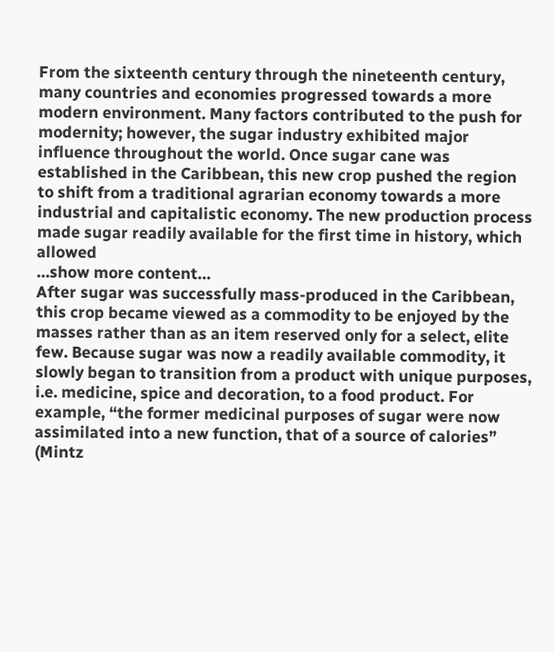From the sixteenth century through the nineteenth century, many countries and economies progressed towards a more modern environment. Many factors contributed to the push for modernity; however, the sugar industry exhibited major influence throughout the world. Once sugar cane was established in the Caribbean, this new crop pushed the region to shift from a traditional agrarian economy towards a more industrial and capitalistic economy. The new production process made sugar readily available for the first time in history, which allowed
…show more content…
After sugar was successfully mass-produced in the Caribbean, this crop became viewed as a commodity to be enjoyed by the masses rather than as an item reserved only for a select, elite few. Because sugar was now a readily available commodity, it slowly began to transition from a product with unique purposes, i.e. medicine, spice and decoration, to a food product. For example, “the former medicinal purposes of sugar were now assimilated into a new function, that of a source of calories” (Mintz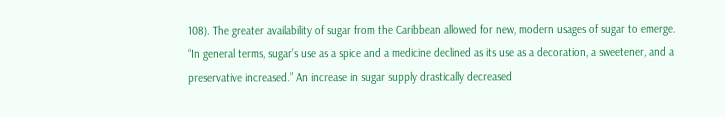108). The greater availability of sugar from the Caribbean allowed for new, modern usages of sugar to emerge. “In general terms, sugar’s use as a spice and a medicine declined as its use as a decoration, a sweetener, and a preservative increased.” An increase in sugar supply drastically decreased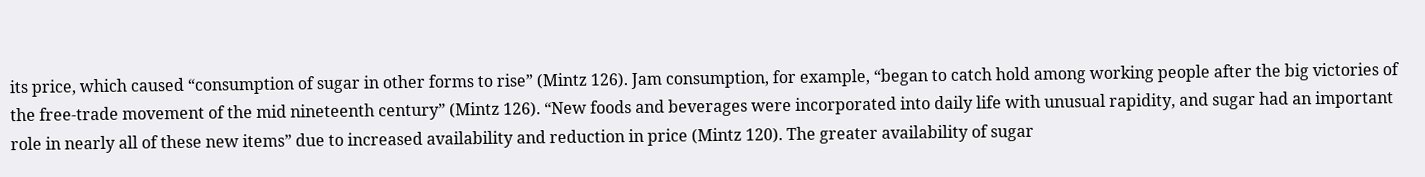its price, which caused “consumption of sugar in other forms to rise” (Mintz 126). Jam consumption, for example, “began to catch hold among working people after the big victories of the free-trade movement of the mid nineteenth century” (Mintz 126). “New foods and beverages were incorporated into daily life with unusual rapidity, and sugar had an important role in nearly all of these new items” due to increased availability and reduction in price (Mintz 120). The greater availability of sugar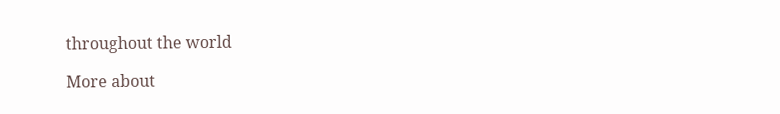throughout the world

More about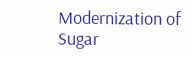Modernization of Sugar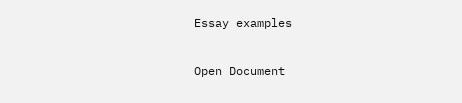Essay examples

Open Document